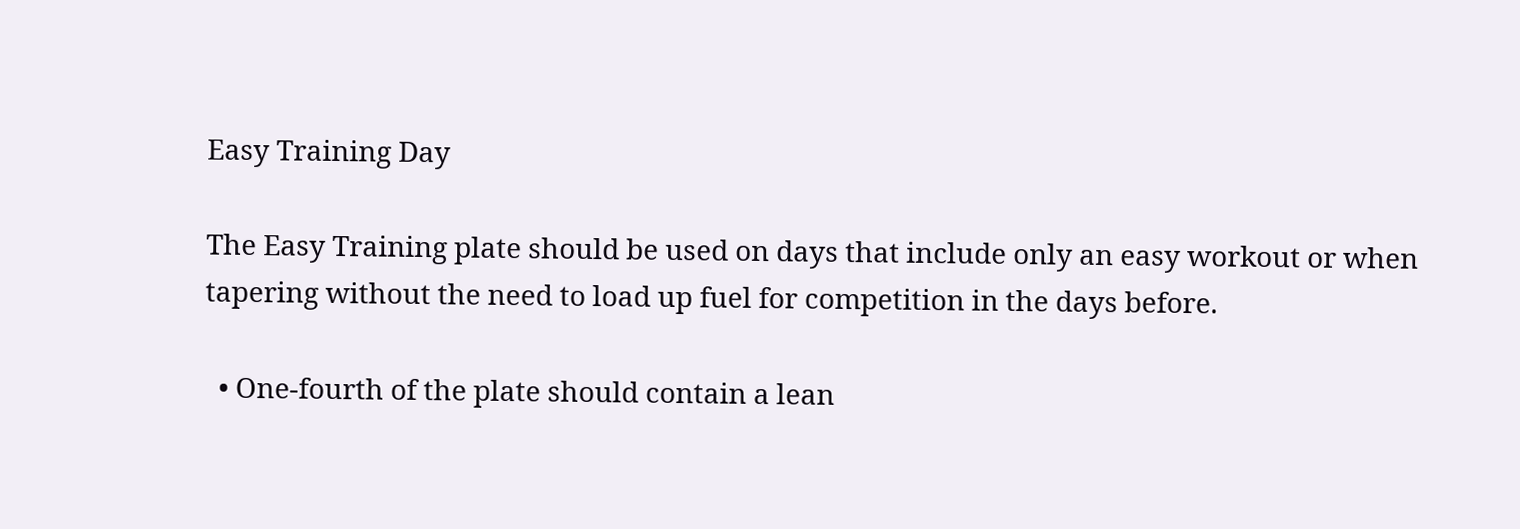Easy Training Day

The Easy Training plate should be used on days that include only an easy workout or when tapering without the need to load up fuel for competition in the days before.

  • One-fourth of the plate should contain a lean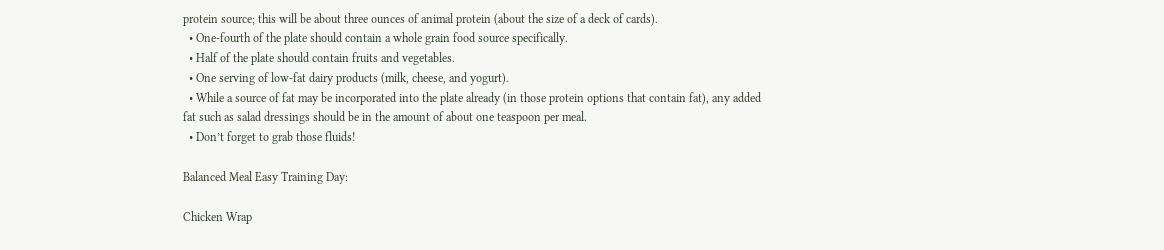protein source; this will be about three ounces of animal protein (about the size of a deck of cards).
  • One-fourth of the plate should contain a whole grain food source specifically.
  • Half of the plate should contain fruits and vegetables.
  • One serving of low-fat dairy products (milk, cheese, and yogurt).
  • While a source of fat may be incorporated into the plate already (in those protein options that contain fat), any added fat such as salad dressings should be in the amount of about one teaspoon per meal.
  • Don’t forget to grab those fluids!

Balanced Meal Easy Training Day:

Chicken Wrap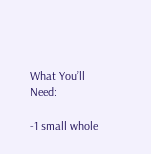What You’ll Need:

-1 small whole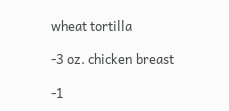wheat tortilla

-3 oz. chicken breast

-1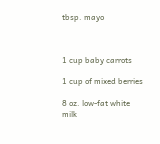tbsp. mayo



1 cup baby carrots

1 cup of mixed berries

8 oz. low-fat white milk